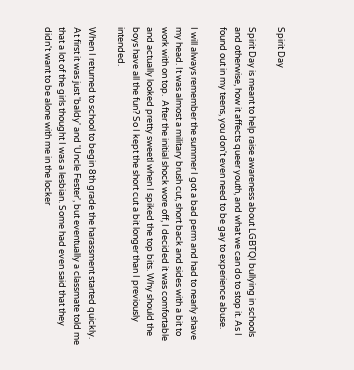Spirit Day

Spirit Day is meant to help raise awareness about LGBTQI bullying in schools and otherwise, how it affects queer youth, and what we can do to stop it. As I found out in my teens, you don't even need to be gay to experience abuse.

I will always remember the summer I got a bad perm and had to nearly shave my head. It was almost a military brush cut, short back and sides with a bit to work with on top.  After the initial shock wore off, I decided it was comfortable and actually looked pretty sweetl when I spiked the top bits. Why should the boys have all the fun? So I kept the short cut a bit longer than I previously intended.

When I returned to school to begin 8th grade the harassment started quickly. At first it was just 'baldy' and 'Uncle Fester', but eventually a classmate told me that a lot of the girls thought I was a lesbian. Some had even said that they didn't want to be alone with me in the locker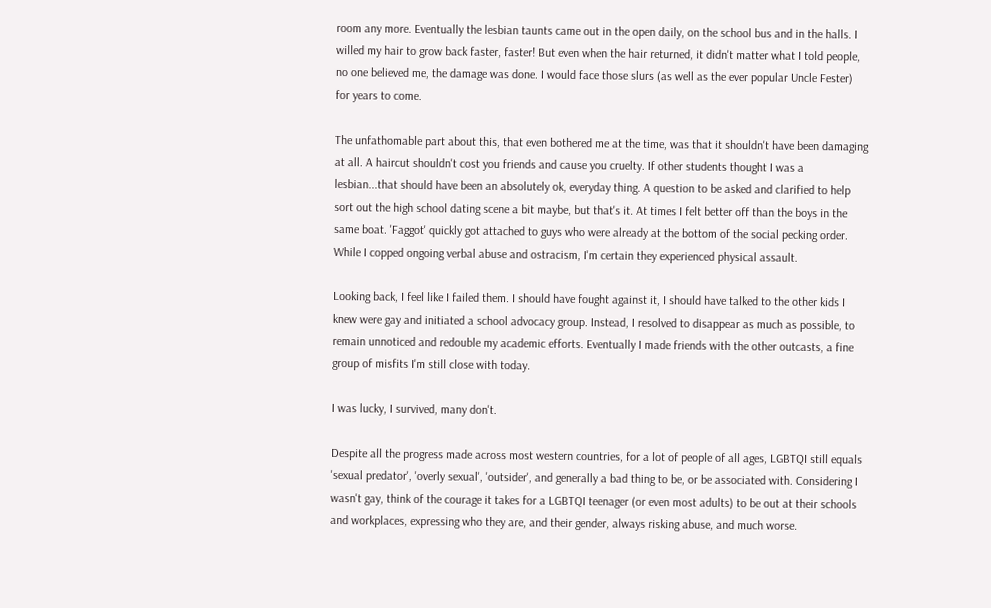room any more. Eventually the lesbian taunts came out in the open daily, on the school bus and in the halls. I willed my hair to grow back faster, faster! But even when the hair returned, it didn't matter what I told people, no one believed me, the damage was done. I would face those slurs (as well as the ever popular Uncle Fester) for years to come.

The unfathomable part about this, that even bothered me at the time, was that it shouldn't have been damaging at all. A haircut shouldn't cost you friends and cause you cruelty. If other students thought I was a lesbian...that should have been an absolutely ok, everyday thing. A question to be asked and clarified to help sort out the high school dating scene a bit maybe, but that's it. At times I felt better off than the boys in the same boat. 'Faggot' quickly got attached to guys who were already at the bottom of the social pecking order. While I copped ongoing verbal abuse and ostracism, I'm certain they experienced physical assault.

Looking back, I feel like I failed them. I should have fought against it, I should have talked to the other kids I knew were gay and initiated a school advocacy group. Instead, I resolved to disappear as much as possible, to remain unnoticed and redouble my academic efforts. Eventually I made friends with the other outcasts, a fine group of misfits I'm still close with today.

I was lucky, I survived, many don't.

Despite all the progress made across most western countries, for a lot of people of all ages, LGBTQI still equals 'sexual predator', 'overly sexual', 'outsider', and generally a bad thing to be, or be associated with. Considering I wasn't gay, think of the courage it takes for a LGBTQI teenager (or even most adults) to be out at their schools and workplaces, expressing who they are, and their gender, always risking abuse, and much worse.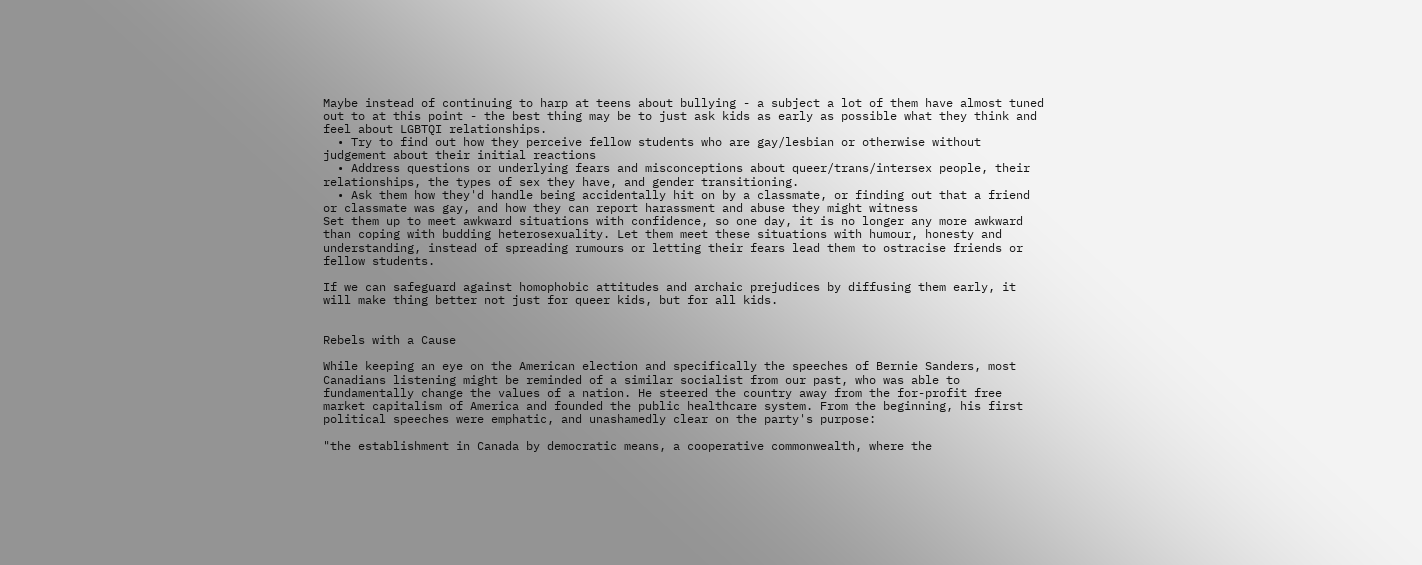Maybe instead of continuing to harp at teens about bullying - a subject a lot of them have almost tuned out to at this point - the best thing may be to just ask kids as early as possible what they think and feel about LGBTQI relationships.
  • Try to find out how they perceive fellow students who are gay/lesbian or otherwise without judgement about their initial reactions
  • Address questions or underlying fears and misconceptions about queer/trans/intersex people, their relationships, the types of sex they have, and gender transitioning.
  • Ask them how they'd handle being accidentally hit on by a classmate, or finding out that a friend or classmate was gay, and how they can report harassment and abuse they might witness
Set them up to meet awkward situations with confidence, so one day, it is no longer any more awkward than coping with budding heterosexuality. Let them meet these situations with humour, honesty and understanding, instead of spreading rumours or letting their fears lead them to ostracise friends or fellow students.

If we can safeguard against homophobic attitudes and archaic prejudices by diffusing them early, it will make thing better not just for queer kids, but for all kids.


Rebels with a Cause

While keeping an eye on the American election and specifically the speeches of Bernie Sanders, most Canadians listening might be reminded of a similar socialist from our past, who was able to fundamentally change the values of a nation. He steered the country away from the for-profit free market capitalism of America and founded the public healthcare system. From the beginning, his first political speeches were emphatic, and unashamedly clear on the party's purpose:

"the establishment in Canada by democratic means, a cooperative commonwealth, where the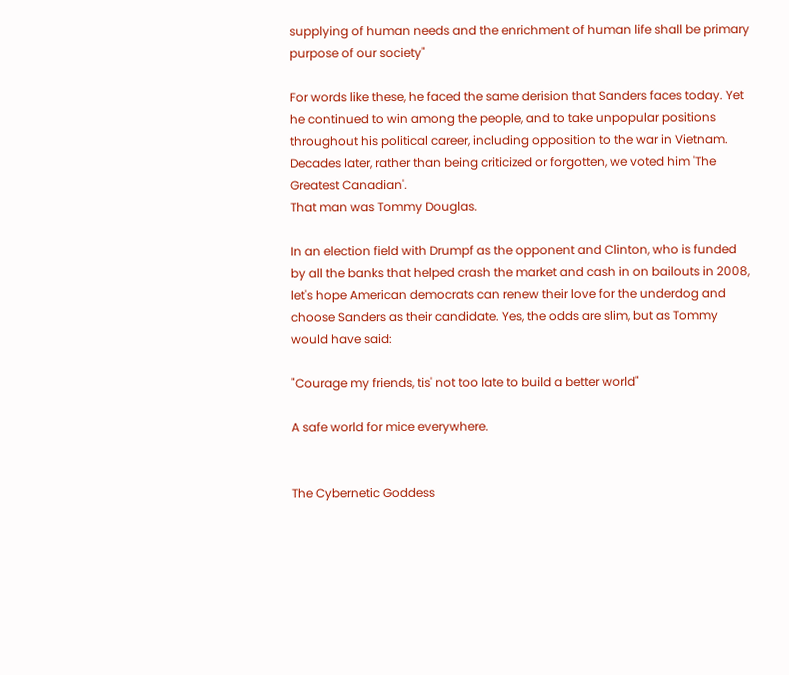supplying of human needs and the enrichment of human life shall be primary purpose of our society"

For words like these, he faced the same derision that Sanders faces today. Yet he continued to win among the people, and to take unpopular positions throughout his political career, including opposition to the war in Vietnam. Decades later, rather than being criticized or forgotten, we voted him 'The Greatest Canadian'.
That man was Tommy Douglas.

In an election field with Drumpf as the opponent and Clinton, who is funded by all the banks that helped crash the market and cash in on bailouts in 2008, let's hope American democrats can renew their love for the underdog and choose Sanders as their candidate. Yes, the odds are slim, but as Tommy would have said:

"Courage my friends, tis' not too late to build a better world"

A safe world for mice everywhere.


The Cybernetic Goddess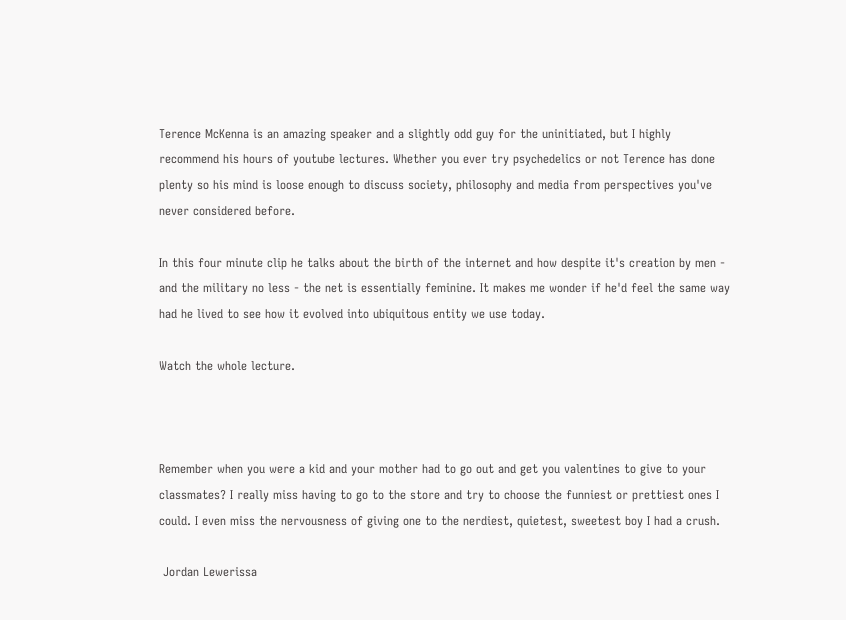Terence McKenna is an amazing speaker and a slightly odd guy for the uninitiated, but I highly recommend his hours of youtube lectures. Whether you ever try psychedelics or not Terence has done plenty so his mind is loose enough to discuss society, philosophy and media from perspectives you've never considered before.

In this four minute clip he talks about the birth of the internet and how despite it's creation by men -  and the military no less - the net is essentially feminine. It makes me wonder if he'd feel the same way had he lived to see how it evolved into ubiquitous entity we use today.

Watch the whole lecture.



Remember when you were a kid and your mother had to go out and get you valentines to give to your classmates? I really miss having to go to the store and try to choose the funniest or prettiest ones I could. I even miss the nervousness of giving one to the nerdiest, quietest, sweetest boy I had a crush.

 Jordan Lewerissa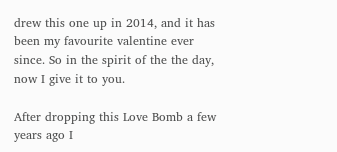drew this one up in 2014, and it has been my favourite valentine ever since. So in the spirit of the the day, now I give it to you.

After dropping this Love Bomb a few years ago I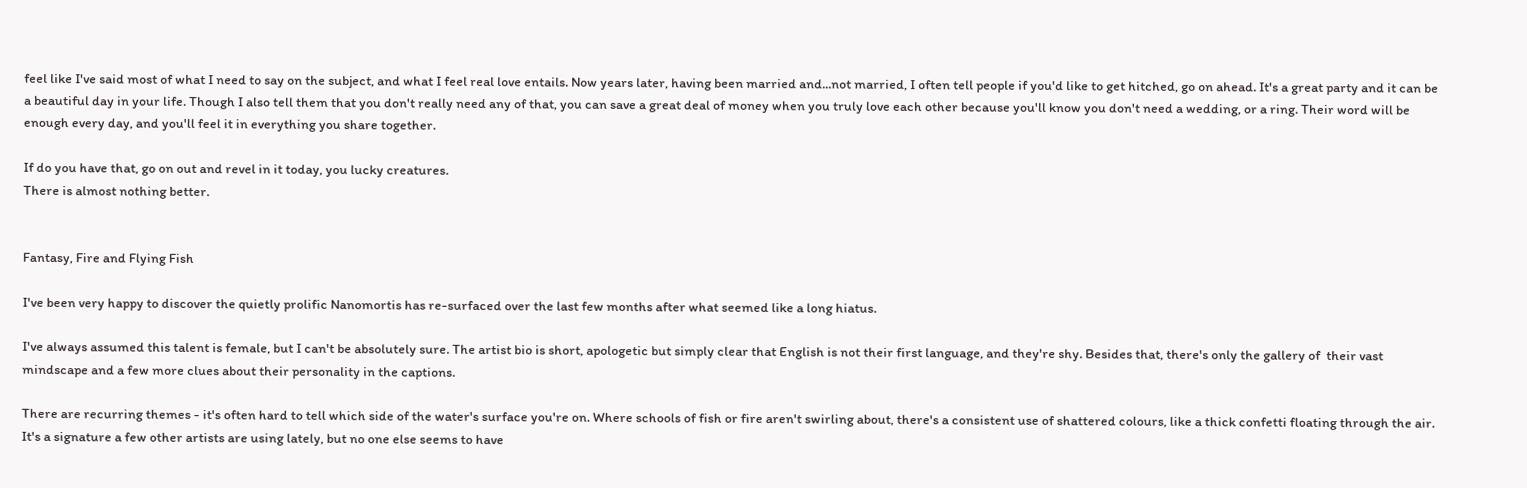feel like I've said most of what I need to say on the subject, and what I feel real love entails. Now years later, having been married and...not married, I often tell people if you'd like to get hitched, go on ahead. It's a great party and it can be a beautiful day in your life. Though I also tell them that you don't really need any of that, you can save a great deal of money when you truly love each other because you'll know you don't need a wedding, or a ring. Their word will be enough every day, and you'll feel it in everything you share together.

If do you have that, go on out and revel in it today, you lucky creatures.
There is almost nothing better.


Fantasy, Fire and Flying Fish

I've been very happy to discover the quietly prolific Nanomortis has re-surfaced over the last few months after what seemed like a long hiatus.

I've always assumed this talent is female, but I can't be absolutely sure. The artist bio is short, apologetic but simply clear that English is not their first language, and they're shy. Besides that, there's only the gallery of  their vast mindscape and a few more clues about their personality in the captions.

There are recurring themes - it's often hard to tell which side of the water's surface you're on. Where schools of fish or fire aren't swirling about, there's a consistent use of shattered colours, like a thick confetti floating through the air. It's a signature a few other artists are using lately, but no one else seems to have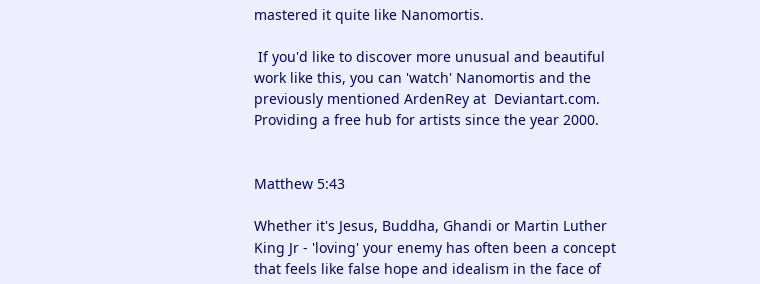mastered it quite like Nanomortis.

 If you'd like to discover more unusual and beautiful work like this, you can 'watch' Nanomortis and the previously mentioned ArdenRey at  Deviantart.com. Providing a free hub for artists since the year 2000.


Matthew 5:43

Whether it's Jesus, Buddha, Ghandi or Martin Luther King Jr - 'loving' your enemy has often been a concept that feels like false hope and idealism in the face of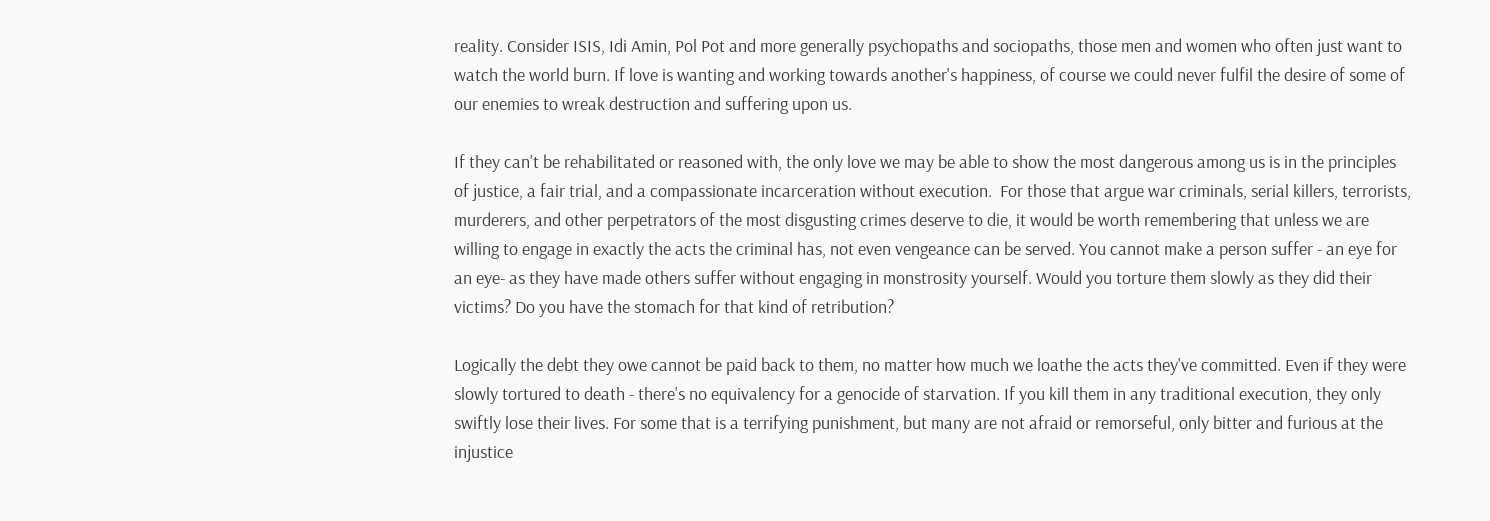reality. Consider ISIS, Idi Amin, Pol Pot and more generally psychopaths and sociopaths, those men and women who often just want to watch the world burn. If love is wanting and working towards another's happiness, of course we could never fulfil the desire of some of our enemies to wreak destruction and suffering upon us.

If they can't be rehabilitated or reasoned with, the only love we may be able to show the most dangerous among us is in the principles of justice, a fair trial, and a compassionate incarceration without execution.  For those that argue war criminals, serial killers, terrorists, murderers, and other perpetrators of the most disgusting crimes deserve to die, it would be worth remembering that unless we are willing to engage in exactly the acts the criminal has, not even vengeance can be served. You cannot make a person suffer - an eye for an eye- as they have made others suffer without engaging in monstrosity yourself. Would you torture them slowly as they did their victims? Do you have the stomach for that kind of retribution?

Logically the debt they owe cannot be paid back to them, no matter how much we loathe the acts they've committed. Even if they were slowly tortured to death - there's no equivalency for a genocide of starvation. If you kill them in any traditional execution, they only swiftly lose their lives. For some that is a terrifying punishment, but many are not afraid or remorseful, only bitter and furious at the injustice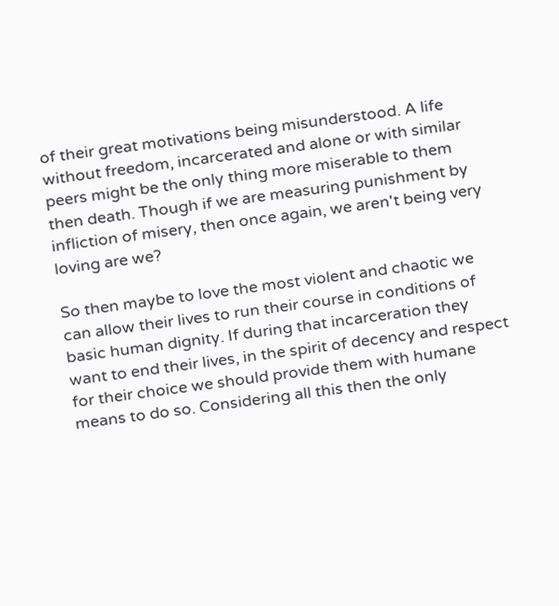of their great motivations being misunderstood. A life without freedom, incarcerated and alone or with similar peers might be the only thing more miserable to them then death. Though if we are measuring punishment by infliction of misery, then once again, we aren't being very loving are we?

So then maybe to love the most violent and chaotic we can allow their lives to run their course in conditions of basic human dignity. If during that incarceration they want to end their lives, in the spirit of decency and respect for their choice we should provide them with humane means to do so. Considering all this then the only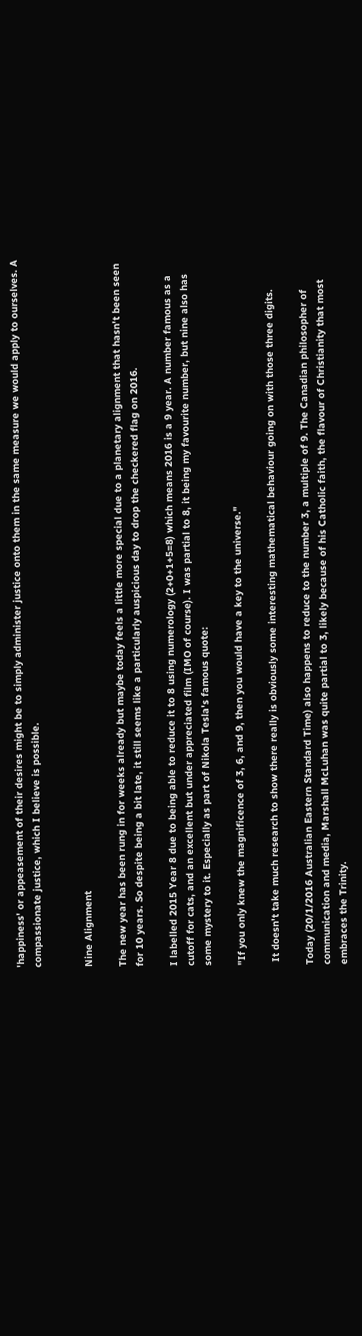'happiness' or appeasement of their desires might be to simply administer justice onto them in the same measure we would apply to ourselves. A compassionate justice, which I believe is possible.


Nine Alignment

The new year has been rung in for weeks already but maybe today feels a little more special due to a planetary alignment that hasn't been seen for 10 years. So despite being a bit late, it still seems like a particularly auspicious day to drop the checkered flag on 2016.

I labelled 2015 Year 8 due to being able to reduce it to 8 using numerology (2+0+1+5=8) which means 2016 is a 9 year. A number famous as a cutoff for cats, and an excellent but under appreciated film (IMO of course). I was partial to 8, it being my favourite number, but nine also has some mystery to it. Especially as part of Nikola Tesla's famous quote:

"If you only knew the magnificence of 3, 6, and 9, then you would have a key to the universe."

 It doesn't take much research to show there really is obviously some interesting mathematical behaviour going on with those three digits.

Today (20/1/2016 Australian Eastern Standard Time) also happens to reduce to the number 3, a multiple of 9. The Canadian philosopher of communication and media, Marshall McLuhan was quite partial to 3, likely because of his Catholic faith, the flavour of Christianity that most embraces the Trinity.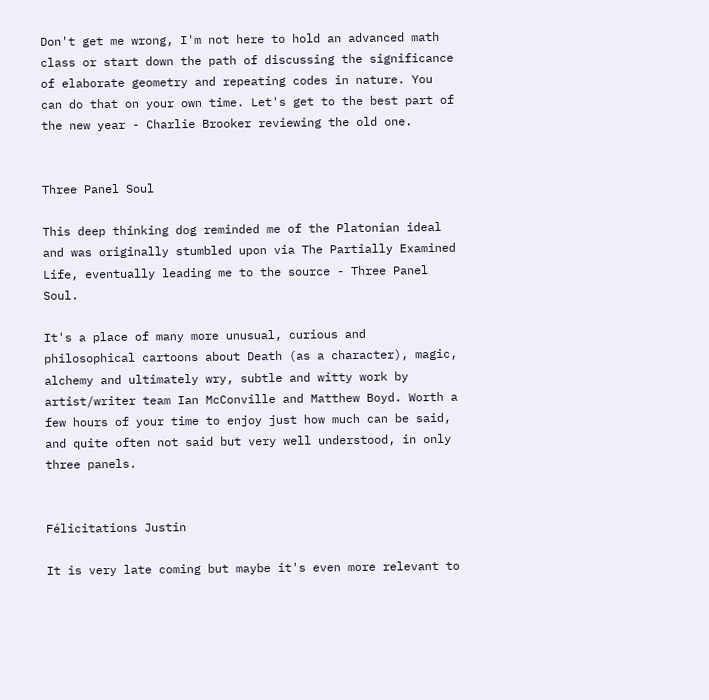Don't get me wrong, I'm not here to hold an advanced math class or start down the path of discussing the significance of elaborate geometry and repeating codes in nature. You can do that on your own time. Let's get to the best part of the new year - Charlie Brooker reviewing the old one.


Three Panel Soul

This deep thinking dog reminded me of the Platonian ideal and was originally stumbled upon via The Partially Examined Life, eventually leading me to the source - Three Panel Soul.

It's a place of many more unusual, curious and philosophical cartoons about Death (as a character), magic, alchemy and ultimately wry, subtle and witty work by artist/writer team Ian McConville and Matthew Boyd. Worth a few hours of your time to enjoy just how much can be said, and quite often not said but very well understood, in only three panels.


Félicitations Justin

It is very late coming but maybe it's even more relevant to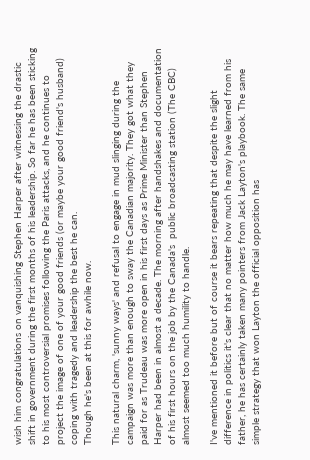wish him congratulations on vanquishing Stephen Harper after witnessing the drastic shift in government during the first months of his leadership. So far he has been sticking to his most controversial promises following the Paris attacks, and he continues to project the image of one of your good friends (or maybe your good friend's husband) coping with tragedy and leadership the best he can.
Though he's been at this for awhile now.

This natural charm, 'sunny ways' and refusal to engage in mud slinging during the campaign was more than enough to sway the Canadian majority. They got what they paid for as Trudeau was more open in his first days as Prime Minister than Stephen Harper had been in almost a decade. The morning after handshakes and documentation of his first hours on the job by the Canada's  public broadcasting station (The CBC) almost seemed too much humility to handle.

I've mentioned it before but of course it bears repeating that despite the slight difference in politics it's clear that no matter how much he may have learned from his father, he has certainly taken many pointers from Jack Layton's playbook. The same simple strategy that won Layton the official opposition has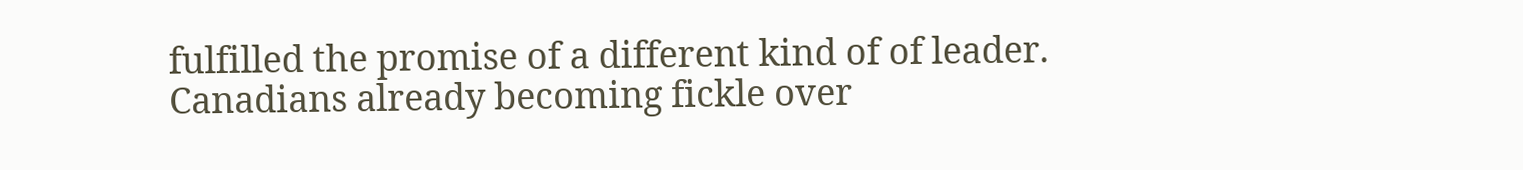fulfilled the promise of a different kind of of leader. Canadians already becoming fickle over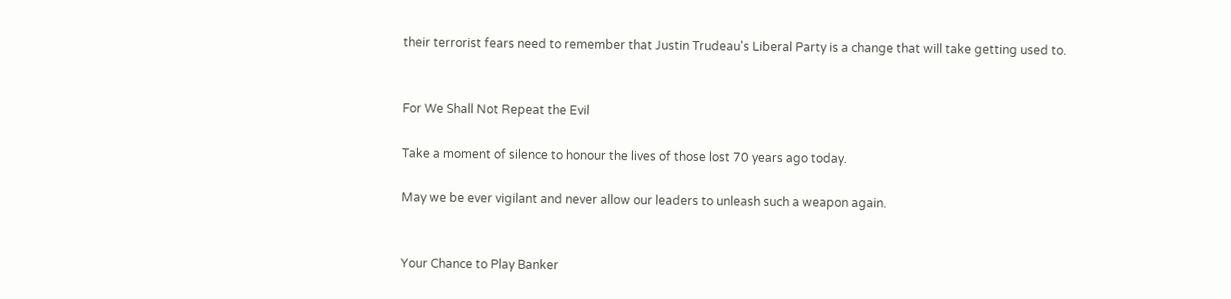their terrorist fears need to remember that Justin Trudeau's Liberal Party is a change that will take getting used to.


For We Shall Not Repeat the Evil

Take a moment of silence to honour the lives of those lost 70 years ago today.

May we be ever vigilant and never allow our leaders to unleash such a weapon again.


Your Chance to Play Banker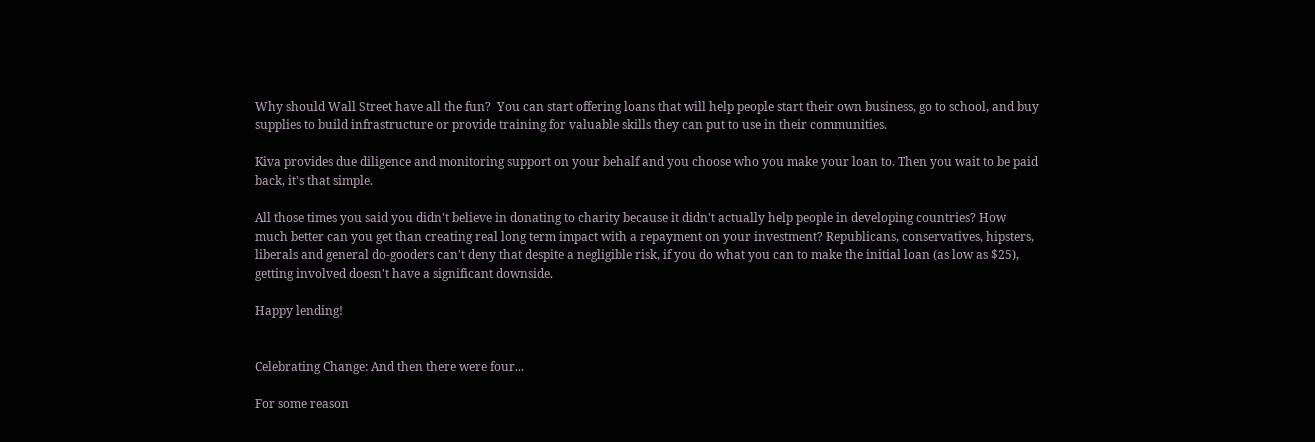Why should Wall Street have all the fun?  You can start offering loans that will help people start their own business, go to school, and buy supplies to build infrastructure or provide training for valuable skills they can put to use in their communities.

Kiva provides due diligence and monitoring support on your behalf and you choose who you make your loan to. Then you wait to be paid back, it's that simple.

All those times you said you didn't believe in donating to charity because it didn't actually help people in developing countries? How much better can you get than creating real long term impact with a repayment on your investment? Republicans, conservatives, hipsters, liberals and general do-gooders can't deny that despite a negligible risk, if you do what you can to make the initial loan (as low as $25), getting involved doesn't have a significant downside.

Happy lending!


Celebrating Change: And then there were four...

For some reason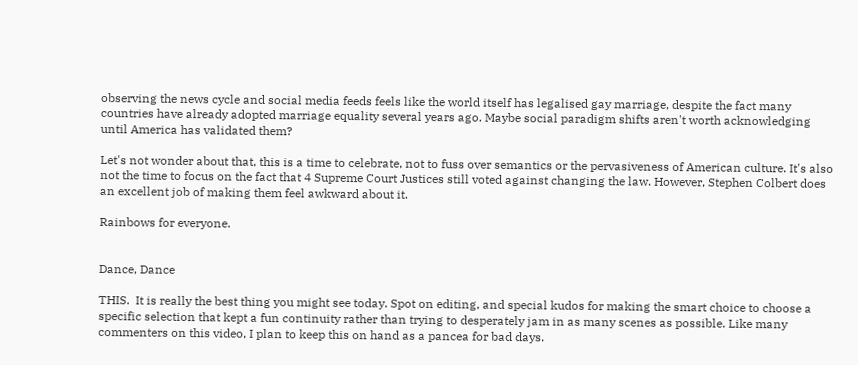observing the news cycle and social media feeds feels like the world itself has legalised gay marriage, despite the fact many countries have already adopted marriage equality several years ago. Maybe social paradigm shifts aren't worth acknowledging until America has validated them?

Let's not wonder about that, this is a time to celebrate, not to fuss over semantics or the pervasiveness of American culture. It's also not the time to focus on the fact that 4 Supreme Court Justices still voted against changing the law. However, Stephen Colbert does an excellent job of making them feel awkward about it.

Rainbows for everyone.


Dance, Dance

THIS.  It is really the best thing you might see today. Spot on editing, and special kudos for making the smart choice to choose a specific selection that kept a fun continuity rather than trying to desperately jam in as many scenes as possible. Like many commenters on this video, I plan to keep this on hand as a pancea for bad days.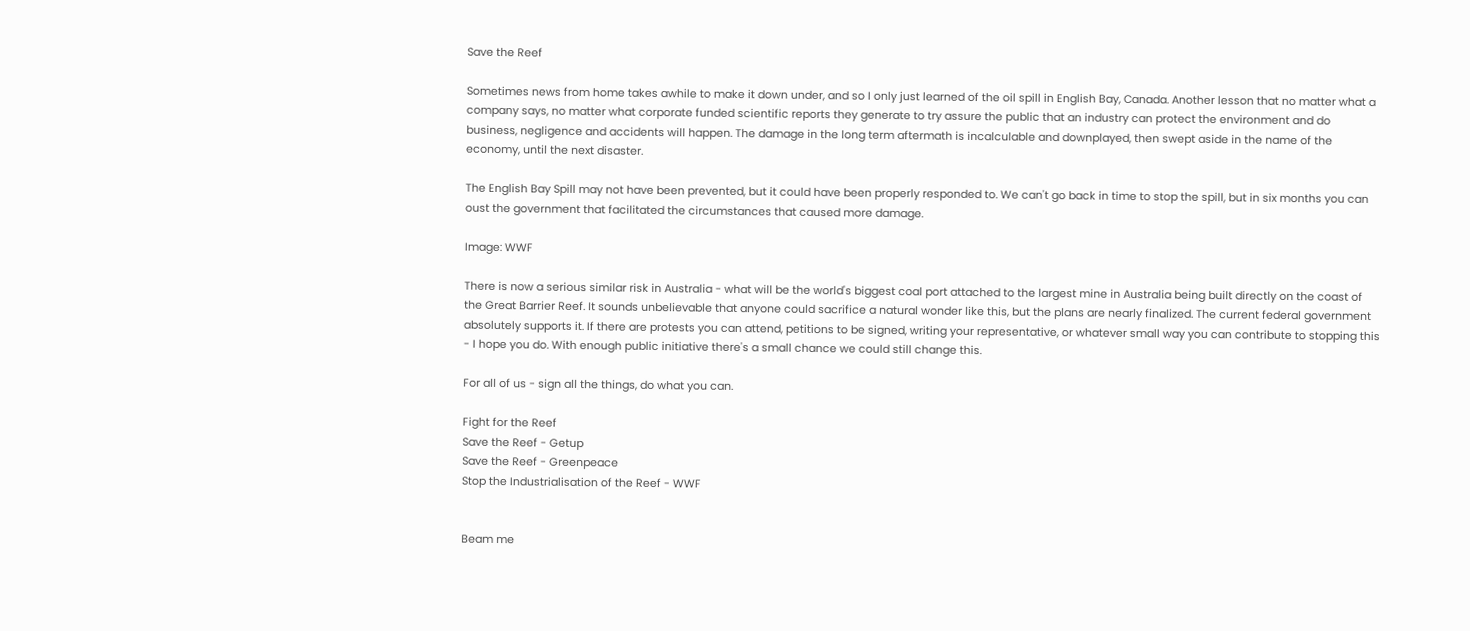Save the Reef

Sometimes news from home takes awhile to make it down under, and so I only just learned of the oil spill in English Bay, Canada. Another lesson that no matter what a company says, no matter what corporate funded scientific reports they generate to try assure the public that an industry can protect the environment and do business, negligence and accidents will happen. The damage in the long term aftermath is incalculable and downplayed, then swept aside in the name of the economy, until the next disaster.

The English Bay Spill may not have been prevented, but it could have been properly responded to. We can't go back in time to stop the spill, but in six months you can oust the government that facilitated the circumstances that caused more damage.

Image: WWF

There is now a serious similar risk in Australia - what will be the world's biggest coal port attached to the largest mine in Australia being built directly on the coast of the Great Barrier Reef. It sounds unbelievable that anyone could sacrifice a natural wonder like this, but the plans are nearly finalized. The current federal government absolutely supports it. If there are protests you can attend, petitions to be signed, writing your representative, or whatever small way you can contribute to stopping this - I hope you do. With enough public initiative there's a small chance we could still change this.

For all of us - sign all the things, do what you can.

Fight for the Reef
Save the Reef - Getup
Save the Reef - Greenpeace
Stop the Industrialisation of the Reef - WWF


Beam me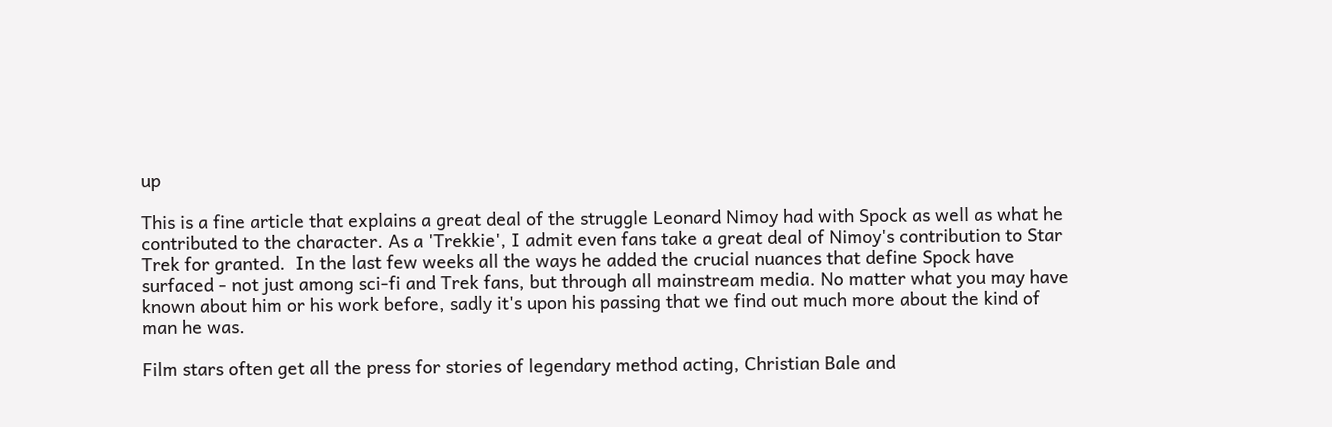up

This is a fine article that explains a great deal of the struggle Leonard Nimoy had with Spock as well as what he contributed to the character. As a 'Trekkie', I admit even fans take a great deal of Nimoy's contribution to Star Trek for granted.  In the last few weeks all the ways he added the crucial nuances that define Spock have surfaced - not just among sci-fi and Trek fans, but through all mainstream media. No matter what you may have known about him or his work before, sadly it's upon his passing that we find out much more about the kind of man he was.

Film stars often get all the press for stories of legendary method acting, Christian Bale and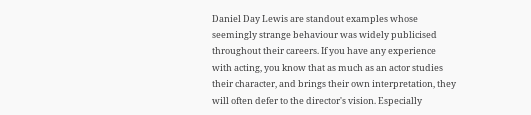Daniel Day Lewis are standout examples whose seemingly strange behaviour was widely publicised throughout their careers. If you have any experience with acting, you know that as much as an actor studies their character, and brings their own interpretation, they will often defer to the director's vision. Especially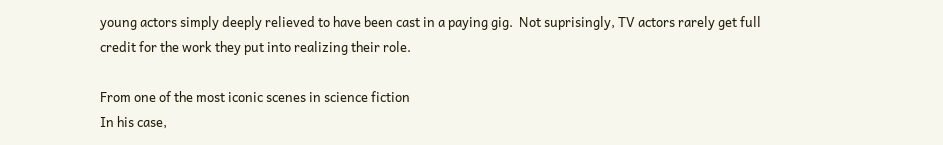young actors simply deeply relieved to have been cast in a paying gig.  Not suprisingly, TV actors rarely get full credit for the work they put into realizing their role.

From one of the most iconic scenes in science fiction
In his case,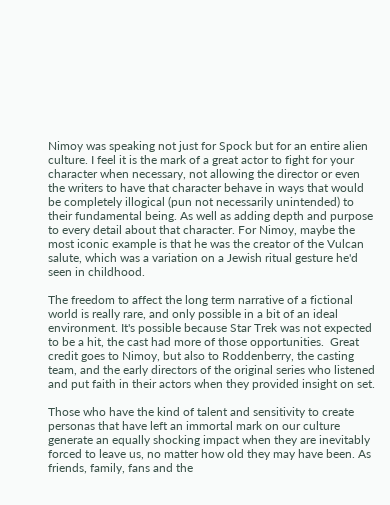Nimoy was speaking not just for Spock but for an entire alien culture. I feel it is the mark of a great actor to fight for your character when necessary, not allowing the director or even the writers to have that character behave in ways that would be completely illogical (pun not necessarily unintended) to their fundamental being. As well as adding depth and purpose to every detail about that character. For Nimoy, maybe the most iconic example is that he was the creator of the Vulcan salute, which was a variation on a Jewish ritual gesture he'd seen in childhood.

The freedom to affect the long term narrative of a fictional world is really rare, and only possible in a bit of an ideal environment. It's possible because Star Trek was not expected to be a hit, the cast had more of those opportunities.  Great credit goes to Nimoy, but also to Roddenberry, the casting team, and the early directors of the original series who listened and put faith in their actors when they provided insight on set.

Those who have the kind of talent and sensitivity to create personas that have left an immortal mark on our culture generate an equally shocking impact when they are inevitably forced to leave us, no matter how old they may have been. As friends, family, fans and the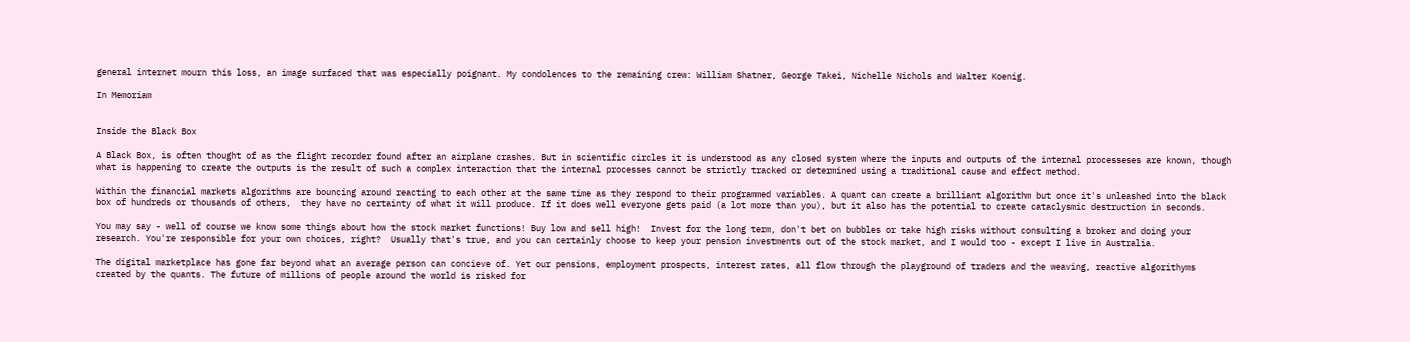general internet mourn this loss, an image surfaced that was especially poignant. My condolences to the remaining crew: William Shatner, George Takei, Nichelle Nichols and Walter Koenig.

In Memoriam


Inside the Black Box

A Black Box, is often thought of as the flight recorder found after an airplane crashes. But in scientific circles it is understood as any closed system where the inputs and outputs of the internal processeses are known, though what is happening to create the outputs is the result of such a complex interaction that the internal processes cannot be strictly tracked or determined using a traditional cause and effect method.

Within the financial markets algorithms are bouncing around reacting to each other at the same time as they respond to their programmed variables. A quant can create a brilliant algorithm but once it's unleashed into the black box of hundreds or thousands of others,  they have no certainty of what it will produce. If it does well everyone gets paid (a lot more than you), but it also has the potential to create cataclysmic destruction in seconds.

You may say - well of course we know some things about how the stock market functions! Buy low and sell high!  Invest for the long term, don't bet on bubbles or take high risks without consulting a broker and doing your research. You're responsible for your own choices, right?  Usually that's true, and you can certainly choose to keep your pension investments out of the stock market, and I would too - except I live in Australia.

The digital marketplace has gone far beyond what an average person can concieve of. Yet our pensions, employment prospects, interest rates, all flow through the playground of traders and the weaving, reactive algorithyms created by the quants. The future of millions of people around the world is risked for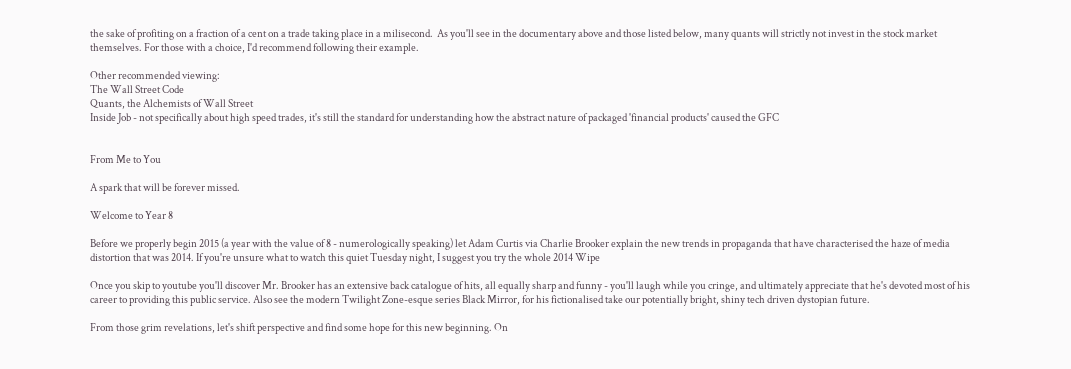the sake of profiting on a fraction of a cent on a trade taking place in a milisecond.  As you'll see in the documentary above and those listed below, many quants will strictly not invest in the stock market themselves. For those with a choice, I'd recommend following their example.

Other recommended viewing:
The Wall Street Code
Quants, the Alchemists of Wall Street
Inside Job - not specifically about high speed trades, it's still the standard for understanding how the abstract nature of packaged 'financial products' caused the GFC


From Me to You

A spark that will be forever missed.

Welcome to Year 8

Before we properly begin 2015 (a year with the value of 8 - numerologically speaking) let Adam Curtis via Charlie Brooker explain the new trends in propaganda that have characterised the haze of media distortion that was 2014. If you're unsure what to watch this quiet Tuesday night, I suggest you try the whole 2014 Wipe

Once you skip to youtube you'll discover Mr. Brooker has an extensive back catalogue of hits, all equally sharp and funny - you'll laugh while you cringe, and ultimately appreciate that he's devoted most of his career to providing this public service. Also see the modern Twilight Zone-esque series Black Mirror, for his fictionalised take our potentially bright, shiny tech driven dystopian future.

From those grim revelations, let's shift perspective and find some hope for this new beginning. On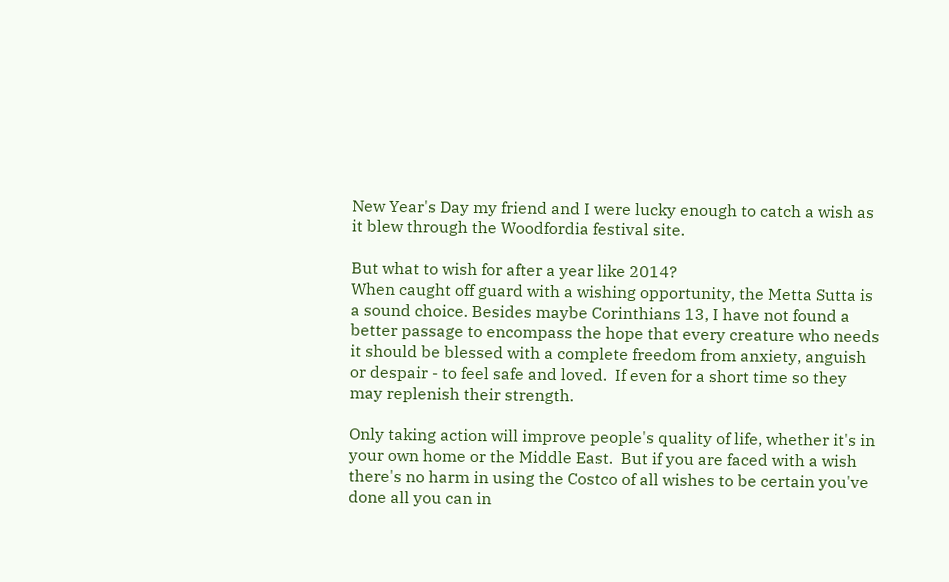New Year's Day my friend and I were lucky enough to catch a wish as it blew through the Woodfordia festival site.

But what to wish for after a year like 2014?
When caught off guard with a wishing opportunity, the Metta Sutta is a sound choice. Besides maybe Corinthians 13, I have not found a better passage to encompass the hope that every creature who needs it should be blessed with a complete freedom from anxiety, anguish or despair - to feel safe and loved.  If even for a short time so they may replenish their strength.

Only taking action will improve people's quality of life, whether it's in your own home or the Middle East.  But if you are faced with a wish there's no harm in using the Costco of all wishes to be certain you've done all you can in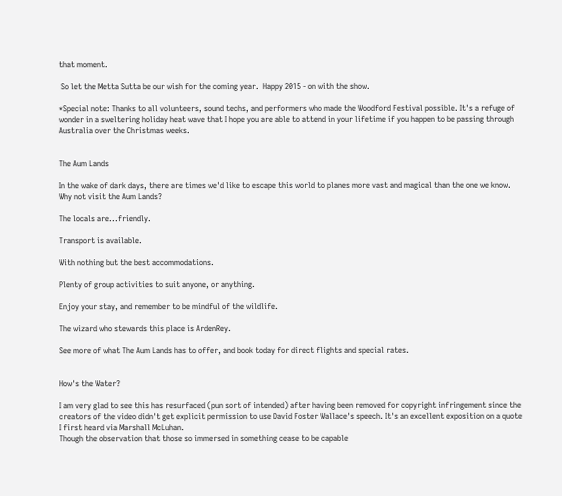that moment.

 So let the Metta Sutta be our wish for the coming year.  Happy 2015 - on with the show.

*Special note: Thanks to all volunteers, sound techs, and performers who made the Woodford Festival possible. It's a refuge of wonder in a sweltering holiday heat wave that I hope you are able to attend in your lifetime if you happen to be passing through Australia over the Christmas weeks.


The Aum Lands

In the wake of dark days, there are times we'd like to escape this world to planes more vast and magical than the one we know.  Why not visit the Aum Lands?

The locals are...friendly.

Transport is available.

With nothing but the best accommodations.

Plenty of group activities to suit anyone, or anything.

Enjoy your stay, and remember to be mindful of the wildlife.

The wizard who stewards this place is ArdenRey.

See more of what The Aum Lands has to offer, and book today for direct flights and special rates.


How's the Water?

I am very glad to see this has resurfaced (pun sort of intended) after having been removed for copyright infringement since the creators of the video didn't get explicit permission to use David Foster Wallace's speech. It's an excellent exposition on a quote I first heard via Marshall McLuhan.
Though the observation that those so immersed in something cease to be capable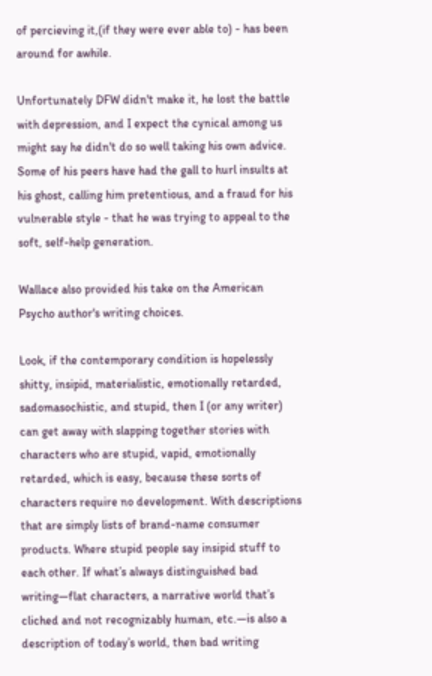of percieving it,(if they were ever able to) - has been around for awhile.

Unfortunately DFW didn't make it, he lost the battle with depression, and I expect the cynical among us might say he didn't do so well taking his own advice. Some of his peers have had the gall to hurl insults at his ghost, calling him pretentious, and a fraud for his vulnerable style - that he was trying to appeal to the soft, self-help generation.

Wallace also provided his take on the American Psycho author's writing choices.

Look, if the contemporary condition is hopelessly shitty, insipid, materialistic, emotionally retarded, sadomasochistic, and stupid, then I (or any writer) can get away with slapping together stories with characters who are stupid, vapid, emotionally retarded, which is easy, because these sorts of characters require no development. With descriptions that are simply lists of brand-name consumer products. Where stupid people say insipid stuff to each other. If what’s always distinguished bad writing—flat characters, a narrative world that’s cliched and not recognizably human, etc.—is also a description of today’s world, then bad writing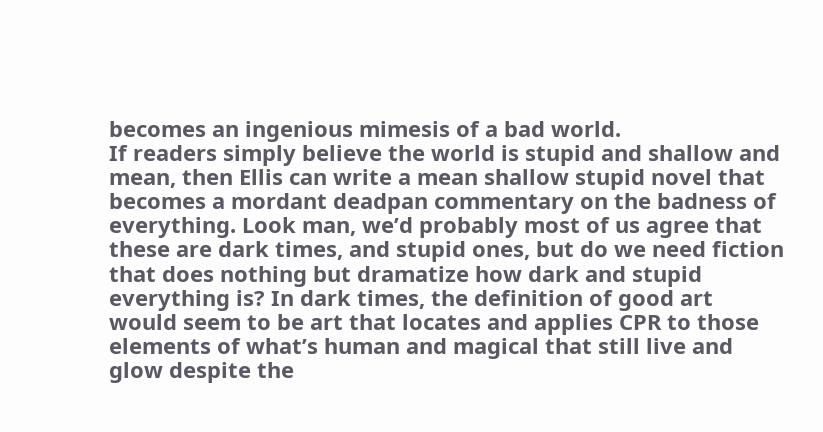becomes an ingenious mimesis of a bad world.
If readers simply believe the world is stupid and shallow and mean, then Ellis can write a mean shallow stupid novel that becomes a mordant deadpan commentary on the badness of everything. Look man, we’d probably most of us agree that these are dark times, and stupid ones, but do we need fiction that does nothing but dramatize how dark and stupid everything is? In dark times, the definition of good art would seem to be art that locates and applies CPR to those elements of what’s human and magical that still live and glow despite the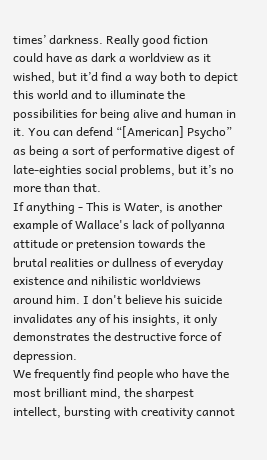times’ darkness. Really good fiction could have as dark a worldview as it wished, but it’d find a way both to depict this world and to illuminate the possibilities for being alive and human in it. You can defend “[American] Psycho” as being a sort of performative digest of late-eighties social problems, but it’s no more than that.
If anything - This is Water, is another example of Wallace's lack of pollyanna attitude or pretension towards the brutal realities or dullness of everyday existence and nihilistic worldviews around him. I don't believe his suicide invalidates any of his insights, it only demonstrates the destructive force of depression.
We frequently find people who have the most brilliant mind, the sharpest intellect, bursting with creativity cannot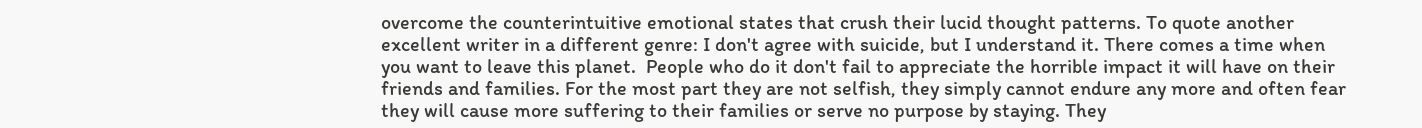overcome the counterintuitive emotional states that crush their lucid thought patterns. To quote another excellent writer in a different genre: I don't agree with suicide, but I understand it. There comes a time when you want to leave this planet.  People who do it don't fail to appreciate the horrible impact it will have on their friends and families. For the most part they are not selfish, they simply cannot endure any more and often fear they will cause more suffering to their families or serve no purpose by staying. They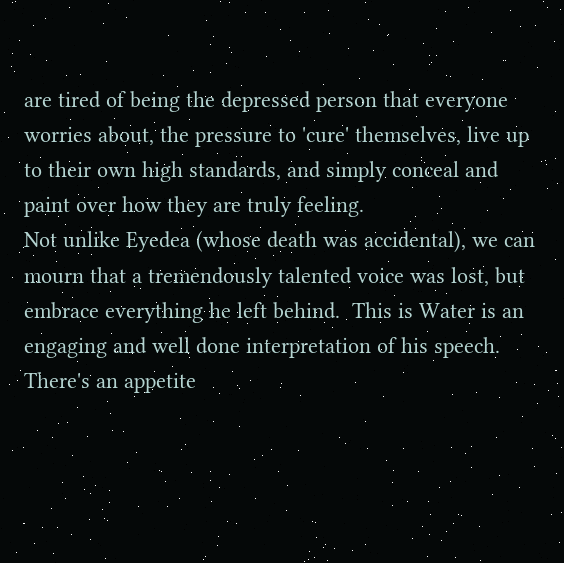are tired of being the depressed person that everyone worries about, the pressure to 'cure' themselves, live up to their own high standards, and simply conceal and paint over how they are truly feeling.
Not unlike Eyedea (whose death was accidental), we can mourn that a tremendously talented voice was lost, but embrace everything he left behind.  This is Water is an engaging and well done interpretation of his speech. There's an appetite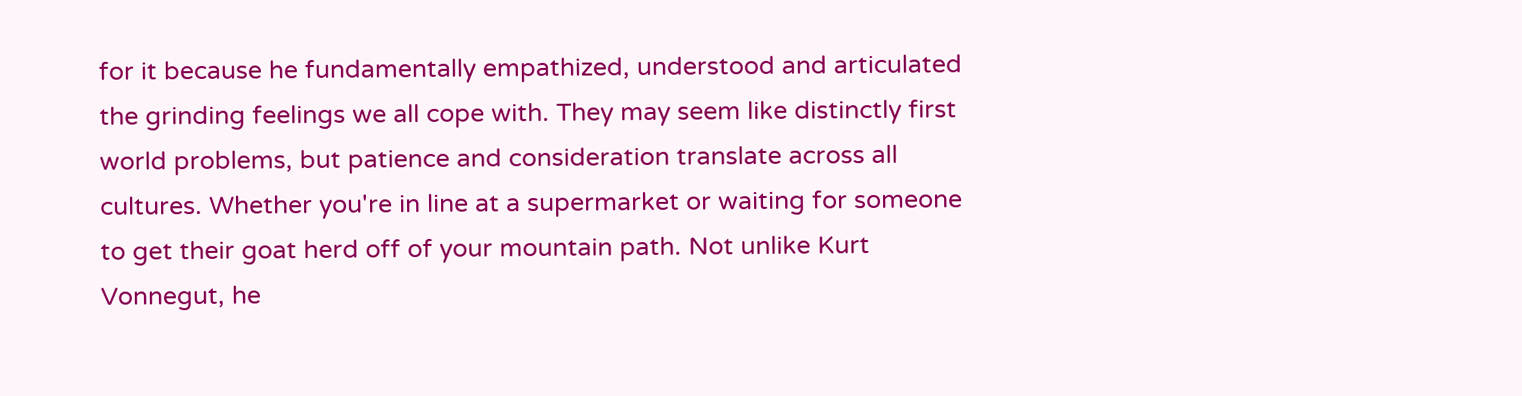for it because he fundamentally empathized, understood and articulated the grinding feelings we all cope with. They may seem like distinctly first world problems, but patience and consideration translate across all cultures. Whether you're in line at a supermarket or waiting for someone to get their goat herd off of your mountain path. Not unlike Kurt Vonnegut, he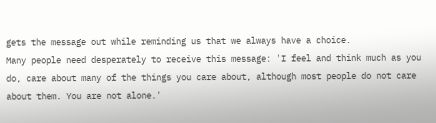gets the message out while reminding us that we always have a choice.
Many people need desperately to receive this message: 'I feel and think much as you do, care about many of the things you care about, although most people do not care about them. You are not alone.'